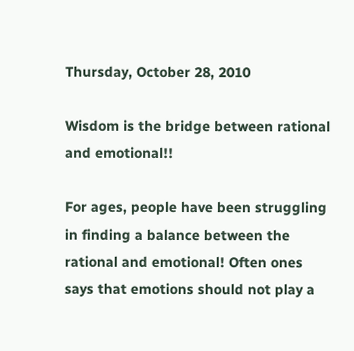Thursday, October 28, 2010

Wisdom is the bridge between rational and emotional!!

For ages, people have been struggling in finding a balance between the rational and emotional! Often ones says that emotions should not play a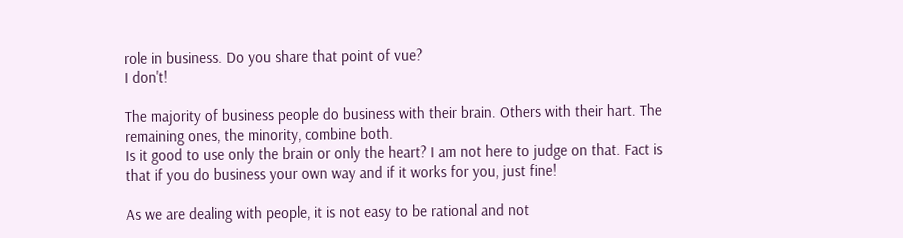role in business. Do you share that point of vue?
I don't!

The majority of business people do business with their brain. Others with their hart. The remaining ones, the minority, combine both.
Is it good to use only the brain or only the heart? I am not here to judge on that. Fact is that if you do business your own way and if it works for you, just fine!

As we are dealing with people, it is not easy to be rational and not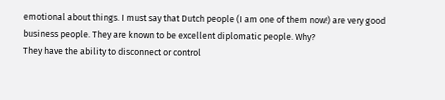emotional about things. I must say that Dutch people (I am one of them now!) are very good business people. They are known to be excellent diplomatic people. Why?
They have the ability to disconnect or control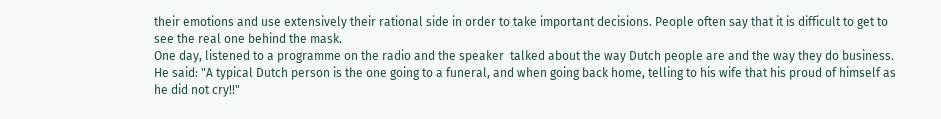their emotions and use extensively their rational side in order to take important decisions. People often say that it is difficult to get to see the real one behind the mask.
One day, listened to a programme on the radio and the speaker  talked about the way Dutch people are and the way they do business. He said: "A typical Dutch person is the one going to a funeral, and when going back home, telling to his wife that his proud of himself as he did not cry!!"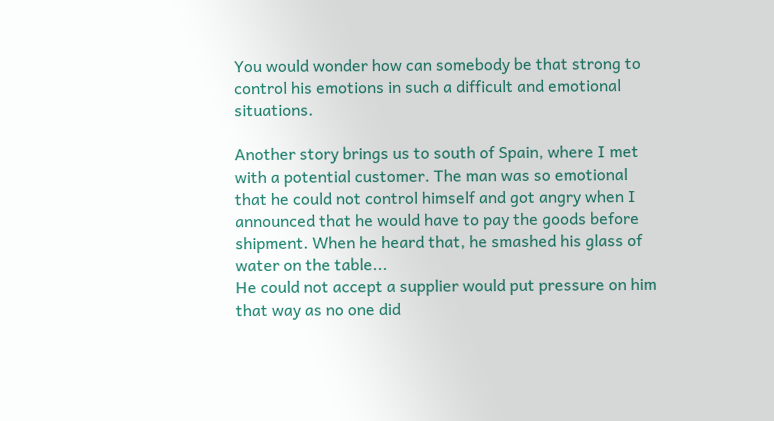You would wonder how can somebody be that strong to control his emotions in such a difficult and emotional situations.

Another story brings us to south of Spain, where I met with a potential customer. The man was so emotional that he could not control himself and got angry when I announced that he would have to pay the goods before shipment. When he heard that, he smashed his glass of water on the table...
He could not accept a supplier would put pressure on him that way as no one did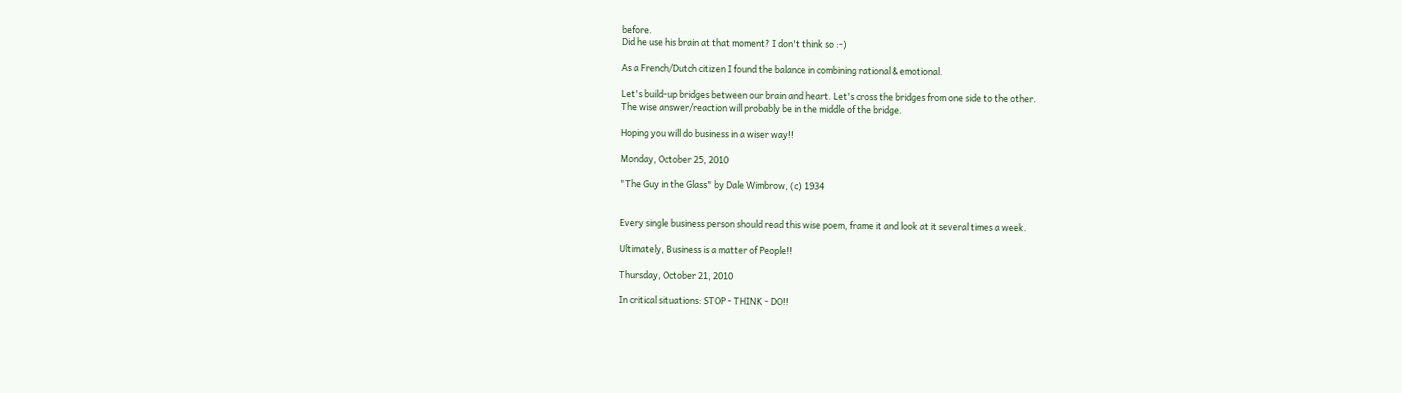before.
Did he use his brain at that moment? I don't think so :-)

As a French/Dutch citizen I found the balance in combining rational & emotional.

Let's build-up bridges between our brain and heart. Let's cross the bridges from one side to the other.
The wise answer/reaction will probably be in the middle of the bridge.

Hoping you will do business in a wiser way!!

Monday, October 25, 2010

"The Guy in the Glass" by Dale Wimbrow, (c) 1934


Every single business person should read this wise poem, frame it and look at it several times a week.

Ultimately, Business is a matter of People!!

Thursday, October 21, 2010

In critical situations: STOP - THINK - DO!!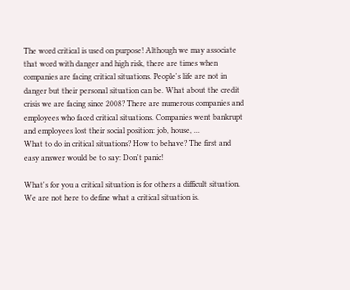The word critical is used on purpose! Although we may associate that word with danger and high risk, there are times when companies are facing critical situations. People's life are not in danger but their personal situation can be. What about the credit crisis we are facing since 2008? There are numerous companies and employees who faced critical situations. Companies went bankrupt and employees lost their social position: job, house, ...
What to do in critical situations? How to behave? The first and easy answer would be to say: Don't panic!

What's for you a critical situation is for others a difficult situation. We are not here to define what a critical situation is.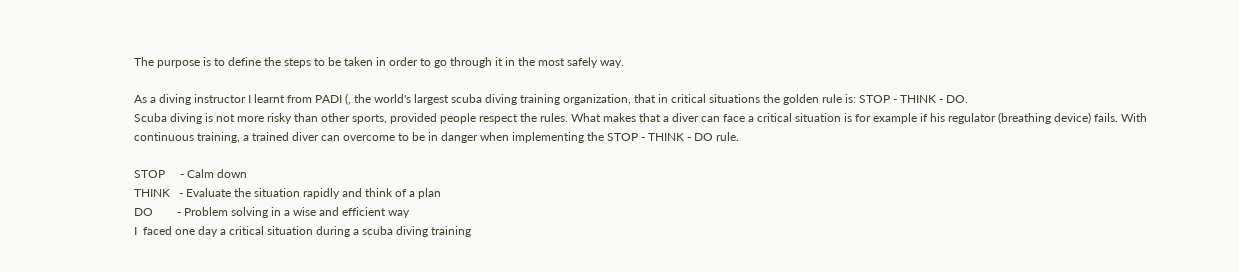The purpose is to define the steps to be taken in order to go through it in the most safely way.

As a diving instructor I learnt from PADI (, the world's largest scuba diving training organization, that in critical situations the golden rule is: STOP - THINK - DO.
Scuba diving is not more risky than other sports, provided people respect the rules. What makes that a diver can face a critical situation is for example if his regulator (breathing device) fails. With continuous training, a trained diver can overcome to be in danger when implementing the STOP - THINK - DO rule.

STOP     - Calm down
THINK   - Evaluate the situation rapidly and think of a plan
DO        - Problem solving in a wise and efficient way
I  faced one day a critical situation during a scuba diving training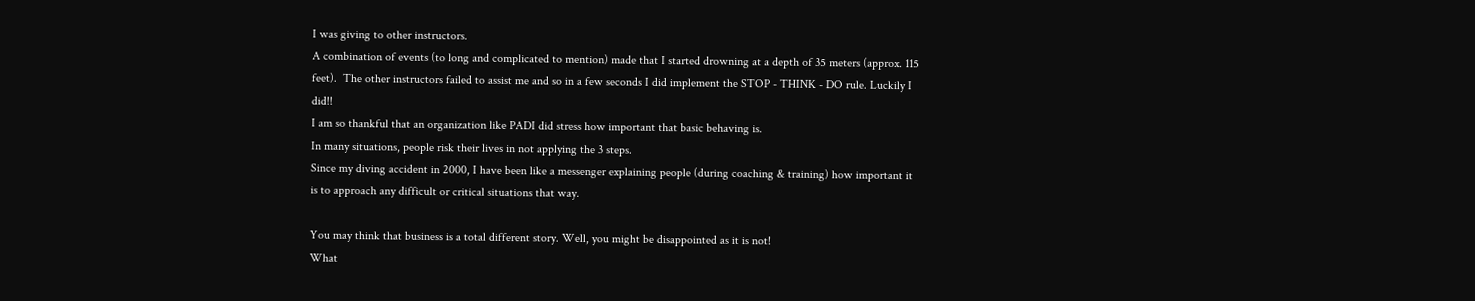I was giving to other instructors.
A combination of events (to long and complicated to mention) made that I started drowning at a depth of 35 meters (approx. 115 feet).  The other instructors failed to assist me and so in a few seconds I did implement the STOP - THINK - DO rule. Luckily I did!!
I am so thankful that an organization like PADI did stress how important that basic behaving is.
In many situations, people risk their lives in not applying the 3 steps.
Since my diving accident in 2000, I have been like a messenger explaining people (during coaching & training) how important it is to approach any difficult or critical situations that way.

You may think that business is a total different story. Well, you might be disappointed as it is not!
What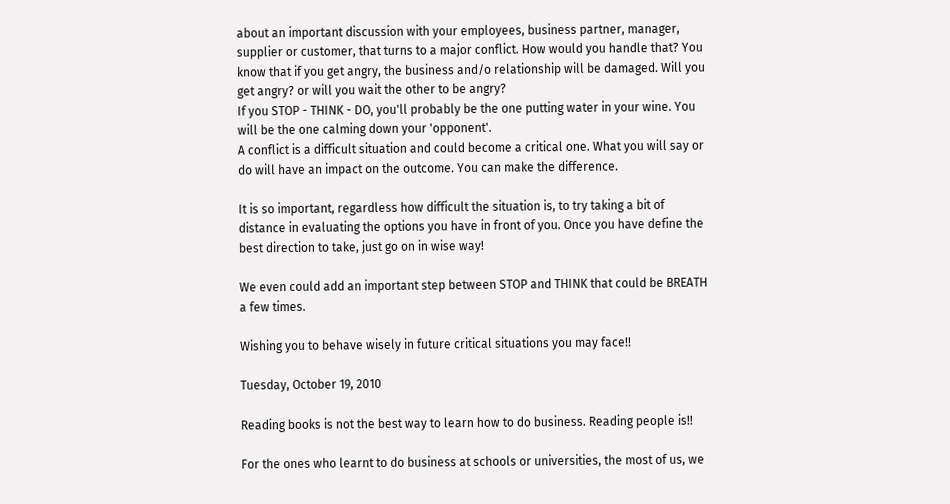about an important discussion with your employees, business partner, manager, supplier or customer, that turns to a major conflict. How would you handle that? You know that if you get angry, the business and/o relationship will be damaged. Will you get angry? or will you wait the other to be angry?
If you STOP - THINK - DO, you'll probably be the one putting water in your wine. You will be the one calming down your 'opponent'.
A conflict is a difficult situation and could become a critical one. What you will say or do will have an impact on the outcome. You can make the difference.

It is so important, regardless how difficult the situation is, to try taking a bit of distance in evaluating the options you have in front of you. Once you have define the best direction to take, just go on in wise way!

We even could add an important step between STOP and THINK that could be BREATH a few times.

Wishing you to behave wisely in future critical situations you may face!!

Tuesday, October 19, 2010

Reading books is not the best way to learn how to do business. Reading people is!!

For the ones who learnt to do business at schools or universities, the most of us, we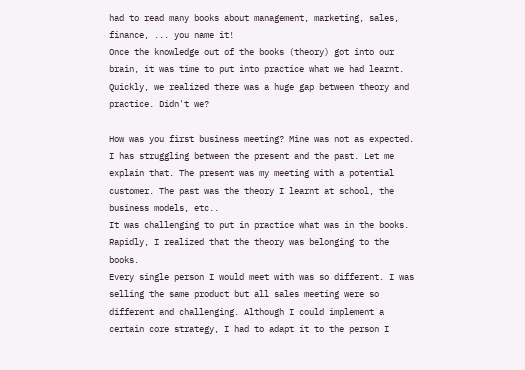had to read many books about management, marketing, sales, finance, ... you name it!
Once the knowledge out of the books (theory) got into our brain, it was time to put into practice what we had learnt.
Quickly, we realized there was a huge gap between theory and practice. Didn't we?

How was you first business meeting? Mine was not as expected. I has struggling between the present and the past. Let me explain that. The present was my meeting with a potential customer. The past was the theory I learnt at school, the business models, etc..
It was challenging to put in practice what was in the books. Rapidly, I realized that the theory was belonging to the books.
Every single person I would meet with was so different. I was selling the same product but all sales meeting were so different and challenging. Although I could implement a certain core strategy, I had to adapt it to the person I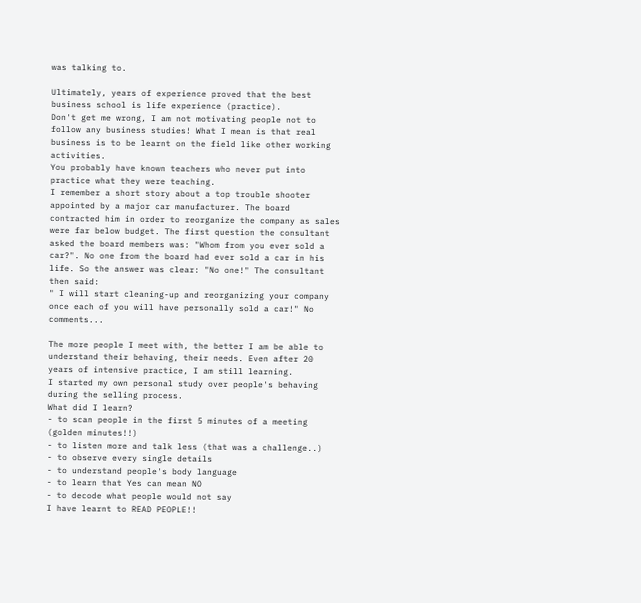was talking to.

Ultimately, years of experience proved that the best business school is life experience (practice).
Don't get me wrong, I am not motivating people not to follow any business studies! What I mean is that real business is to be learnt on the field like other working activities.
You probably have known teachers who never put into practice what they were teaching.
I remember a short story about a top trouble shooter appointed by a major car manufacturer. The board contracted him in order to reorganize the company as sales were far below budget. The first question the consultant asked the board members was: "Whom from you ever sold a car?". No one from the board had ever sold a car in his life. So the answer was clear: "No one!" The consultant then said:
" I will start cleaning-up and reorganizing your company once each of you will have personally sold a car!" No comments...

The more people I meet with, the better I am be able to understand their behaving, their needs. Even after 20 years of intensive practice, I am still learning.
I started my own personal study over people's behaving during the selling process.
What did I learn?
- to scan people in the first 5 minutes of a meeting (golden minutes!!)
- to listen more and talk less (that was a challenge..)
- to observe every single details
- to understand people's body language
- to learn that Yes can mean NO
- to decode what people would not say
I have learnt to READ PEOPLE!!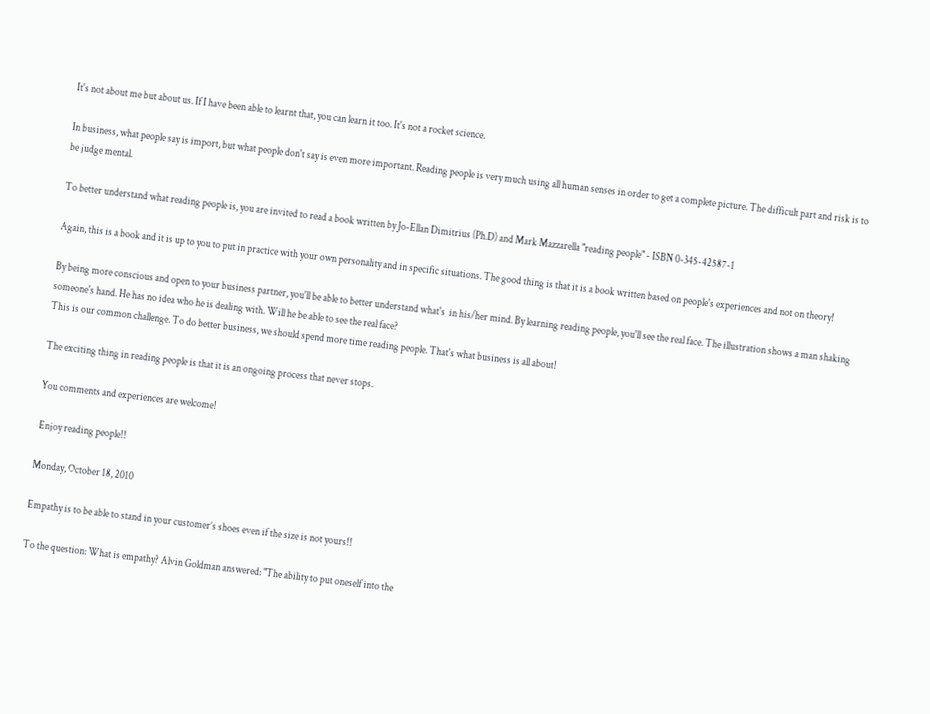It's not about me but about us. If I have been able to learnt that, you can learn it too. It's not a rocket science.

In business, what people say is import, but what people don't say is even more important. Reading people is very much using all human senses in order to get a complete picture. The difficult part and risk is to be judge mental.

To better understand what reading people is, you are invited to read a book written by Jo-Ellan Dimitrius (Ph.D) and Mark Mazzarella "reading people" - ISBN 0-345-42587-1

Again, this is a book and it is up to you to put in practice with your own personality and in specific situations. The good thing is that it is a book written based on people's experiences and not on theory!

By being more conscious and open to your business partner, you'll be able to better understand what's  in his/her mind. By learning reading people, you'll see the real face. The illustration shows a man shaking someone's hand. He has no idea who he is dealing with. Will he be able to see the real face?
This is our common challenge. To do better business, we should spend more time reading people. That's what business is all about!

The exciting thing in reading people is that it is an ongoing process that never stops.

You comments and experiences are welcome!

 Enjoy reading people!!

Monday, October 18, 2010

Empathy is to be able to stand in your customer’s shoes even if the size is not yours!!

To the question: What is empathy? Alvin Goldman answered: "The ability to put oneself into the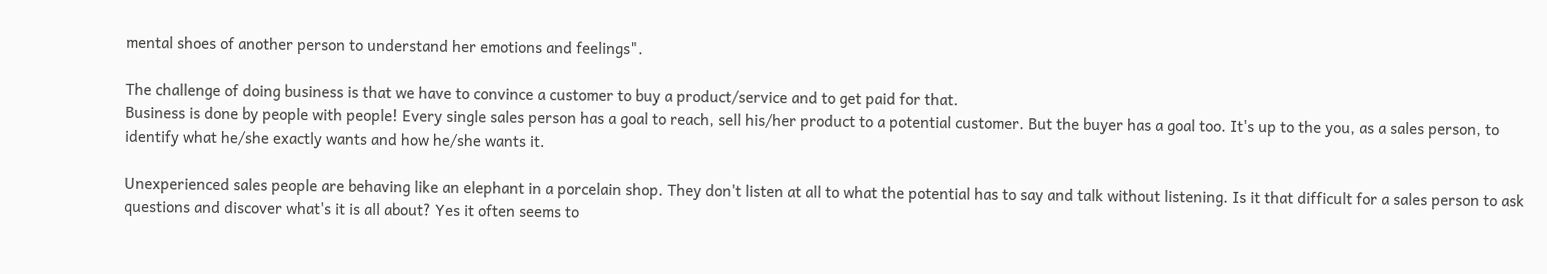mental shoes of another person to understand her emotions and feelings".

The challenge of doing business is that we have to convince a customer to buy a product/service and to get paid for that.
Business is done by people with people! Every single sales person has a goal to reach, sell his/her product to a potential customer. But the buyer has a goal too. It's up to the you, as a sales person, to identify what he/she exactly wants and how he/she wants it.

Unexperienced sales people are behaving like an elephant in a porcelain shop. They don't listen at all to what the potential has to say and talk without listening. Is it that difficult for a sales person to ask questions and discover what's it is all about? Yes it often seems to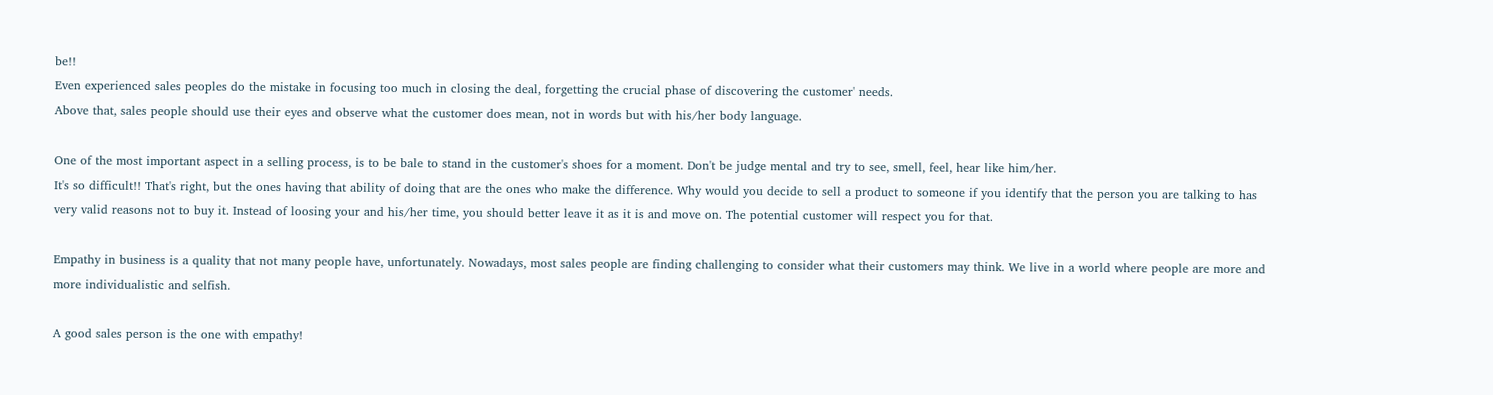be!!
Even experienced sales peoples do the mistake in focusing too much in closing the deal, forgetting the crucial phase of discovering the customer' needs.
Above that, sales people should use their eyes and observe what the customer does mean, not in words but with his/her body language.

One of the most important aspect in a selling process, is to be bale to stand in the customer's shoes for a moment. Don't be judge mental and try to see, smell, feel, hear like him/her.
It's so difficult!! That's right, but the ones having that ability of doing that are the ones who make the difference. Why would you decide to sell a product to someone if you identify that the person you are talking to has very valid reasons not to buy it. Instead of loosing your and his/her time, you should better leave it as it is and move on. The potential customer will respect you for that.

Empathy in business is a quality that not many people have, unfortunately. Nowadays, most sales people are finding challenging to consider what their customers may think. We live in a world where people are more and more individualistic and selfish.

A good sales person is the one with empathy!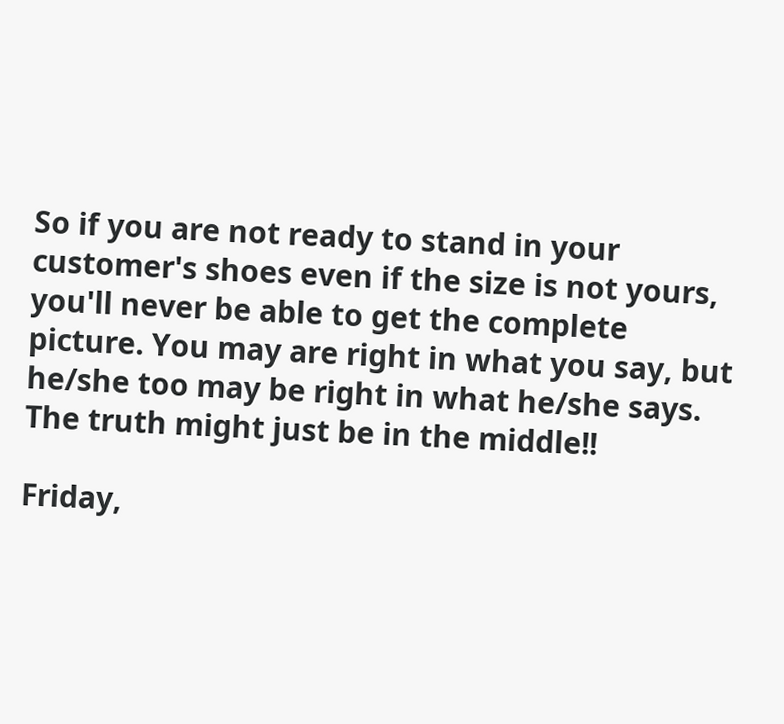So if you are not ready to stand in your customer's shoes even if the size is not yours, you'll never be able to get the complete picture. You may are right in what you say, but he/she too may be right in what he/she says.
The truth might just be in the middle!!

Friday,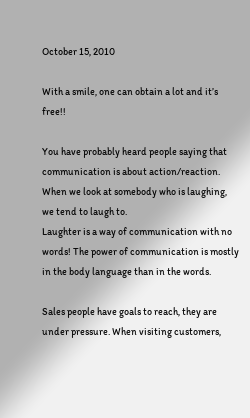October 15, 2010

With a smile, one can obtain a lot and it’s free!!

You have probably heard people saying that communication is about action/reaction.
When we look at somebody who is laughing, we tend to laugh to.
Laughter is a way of communication with no words! The power of communication is mostly in the body language than in the words.

Sales people have goals to reach, they are under pressure. When visiting customers,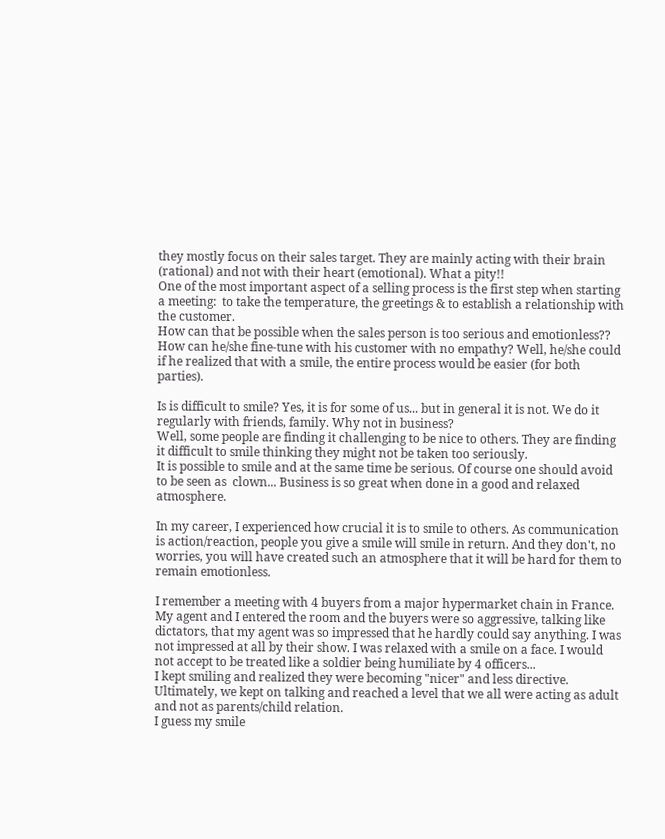they mostly focus on their sales target. They are mainly acting with their brain (rational) and not with their heart (emotional). What a pity!!
One of the most important aspect of a selling process is the first step when starting a meeting:  to take the temperature, the greetings & to establish a relationship with the customer.
How can that be possible when the sales person is too serious and emotionless??
How can he/she fine-tune with his customer with no empathy? Well, he/she could if he realized that with a smile, the entire process would be easier (for both parties).

Is is difficult to smile? Yes, it is for some of us... but in general it is not. We do it regularly with friends, family. Why not in business?
Well, some people are finding it challenging to be nice to others. They are finding it difficult to smile thinking they might not be taken too seriously.
It is possible to smile and at the same time be serious. Of course one should avoid to be seen as  clown... Business is so great when done in a good and relaxed atmosphere.

In my career, I experienced how crucial it is to smile to others. As communication is action/reaction, people you give a smile will smile in return. And they don't, no worries, you will have created such an atmosphere that it will be hard for them to remain emotionless.

I remember a meeting with 4 buyers from a major hypermarket chain in France. My agent and I entered the room and the buyers were so aggressive, talking like dictators, that my agent was so impressed that he hardly could say anything. I was not impressed at all by their show. I was relaxed with a smile on a face. I would not accept to be treated like a soldier being humiliate by 4 officers...
I kept smiling and realized they were becoming "nicer" and less directive.
Ultimately, we kept on talking and reached a level that we all were acting as adult and not as parents/child relation.
I guess my smile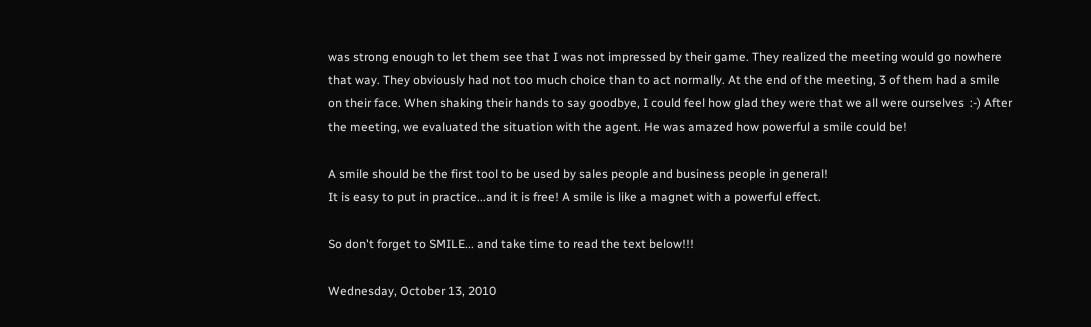was strong enough to let them see that I was not impressed by their game. They realized the meeting would go nowhere that way. They obviously had not too much choice than to act normally. At the end of the meeting, 3 of them had a smile on their face. When shaking their hands to say goodbye, I could feel how glad they were that we all were ourselves  :-) After the meeting, we evaluated the situation with the agent. He was amazed how powerful a smile could be!

A smile should be the first tool to be used by sales people and business people in general!
It is easy to put in practice...and it is free! A smile is like a magnet with a powerful effect.

So don't forget to SMILE... and take time to read the text below!!!

Wednesday, October 13, 2010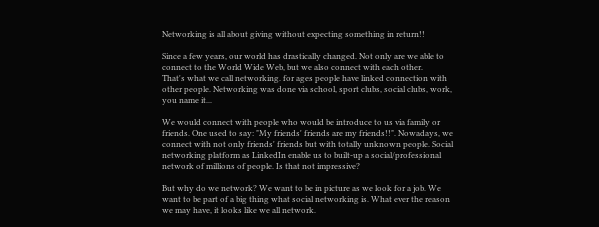Networking is all about giving without expecting something in return!!

Since a few years, our world has drastically changed. Not only are we able to connect to the World Wide Web, but we also connect with each other.
That's what we call networking. for ages people have linked connection with other people. Networking was done via school, sport clubs, social clubs, work, you name it...

We would connect with people who would be introduce to us via family or friends. One used to say: "My friends' friends are my friends!!". Nowadays, we connect with not only friends' friends but with totally unknown people. Social networking platform as LinkedIn enable us to built-up a social/professional network of millions of people. Is that not impressive?

But why do we network? We want to be in picture as we look for a job. We want to be part of a big thing what social networking is. What ever the reason we may have, it looks like we all network.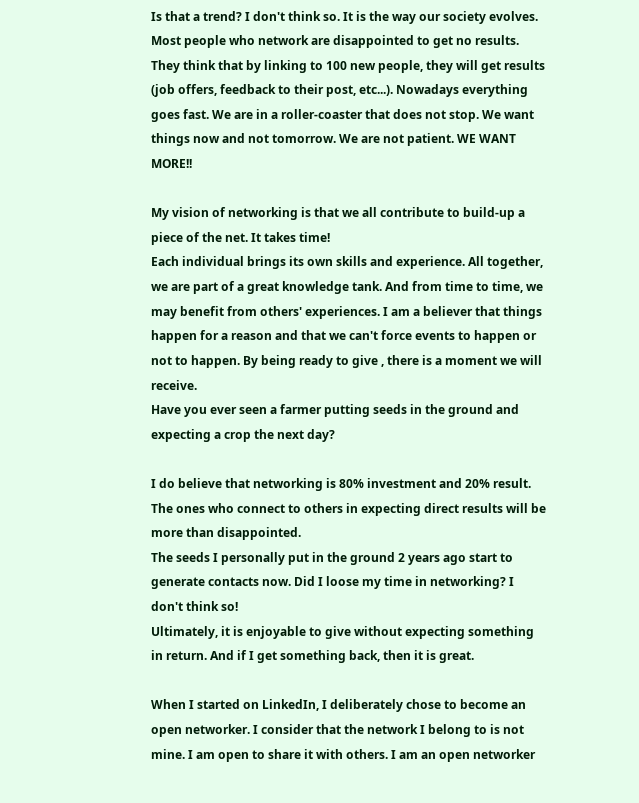Is that a trend? I don't think so. It is the way our society evolves.
Most people who network are disappointed to get no results. They think that by linking to 100 new people, they will get results (job offers, feedback to their post, etc...). Nowadays everything goes fast. We are in a roller-coaster that does not stop. We want things now and not tomorrow. We are not patient. WE WANT MORE!!

My vision of networking is that we all contribute to build-up a piece of the net. It takes time!
Each individual brings its own skills and experience. All together, we are part of a great knowledge tank. And from time to time, we may benefit from others' experiences. I am a believer that things happen for a reason and that we can't force events to happen or not to happen. By being ready to give , there is a moment we will receive.
Have you ever seen a farmer putting seeds in the ground and expecting a crop the next day?

I do believe that networking is 80% investment and 20% result. The ones who connect to others in expecting direct results will be more than disappointed.
The seeds I personally put in the ground 2 years ago start to generate contacts now. Did I loose my time in networking? I don't think so!
Ultimately, it is enjoyable to give without expecting something in return. And if I get something back, then it is great.

When I started on LinkedIn, I deliberately chose to become an open networker. I consider that the network I belong to is not mine. I am open to share it with others. I am an open networker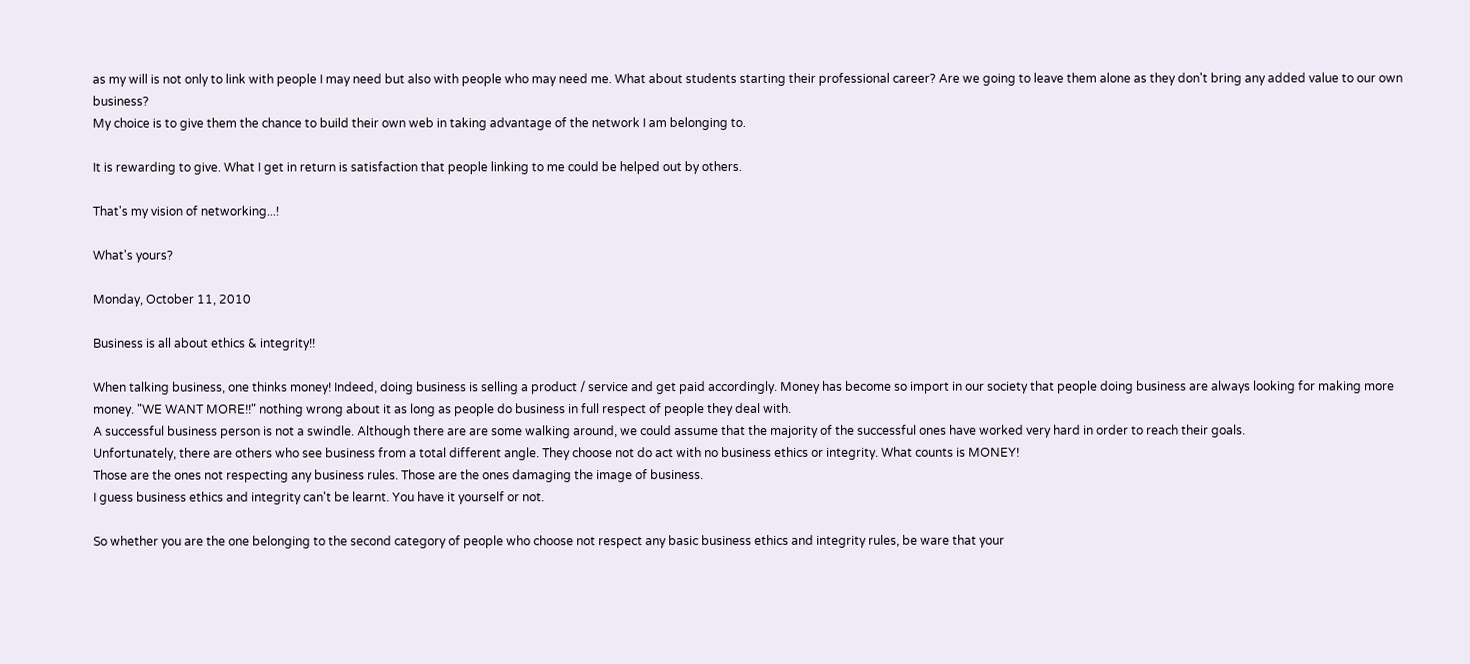as my will is not only to link with people I may need but also with people who may need me. What about students starting their professional career? Are we going to leave them alone as they don't bring any added value to our own business?
My choice is to give them the chance to build their own web in taking advantage of the network I am belonging to.

It is rewarding to give. What I get in return is satisfaction that people linking to me could be helped out by others.

That's my vision of networking...!

What's yours?

Monday, October 11, 2010

Business is all about ethics & integrity!!

When talking business, one thinks money! Indeed, doing business is selling a product / service and get paid accordingly. Money has become so import in our society that people doing business are always looking for making more money. "WE WANT MORE!!" nothing wrong about it as long as people do business in full respect of people they deal with.
A successful business person is not a swindle. Although there are are some walking around, we could assume that the majority of the successful ones have worked very hard in order to reach their goals.
Unfortunately, there are others who see business from a total different angle. They choose not do act with no business ethics or integrity. What counts is MONEY!
Those are the ones not respecting any business rules. Those are the ones damaging the image of business.
I guess business ethics and integrity can't be learnt. You have it yourself or not.

So whether you are the one belonging to the second category of people who choose not respect any basic business ethics and integrity rules, be ware that your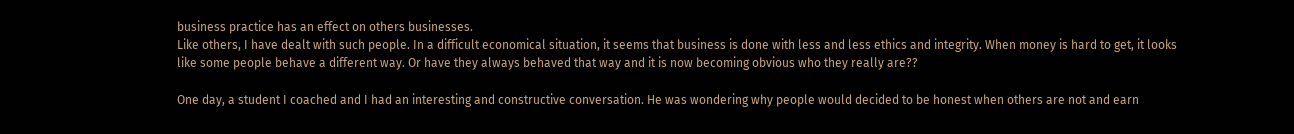business practice has an effect on others businesses.
Like others, I have dealt with such people. In a difficult economical situation, it seems that business is done with less and less ethics and integrity. When money is hard to get, it looks like some people behave a different way. Or have they always behaved that way and it is now becoming obvious who they really are??

One day, a student I coached and I had an interesting and constructive conversation. He was wondering why people would decided to be honest when others are not and earn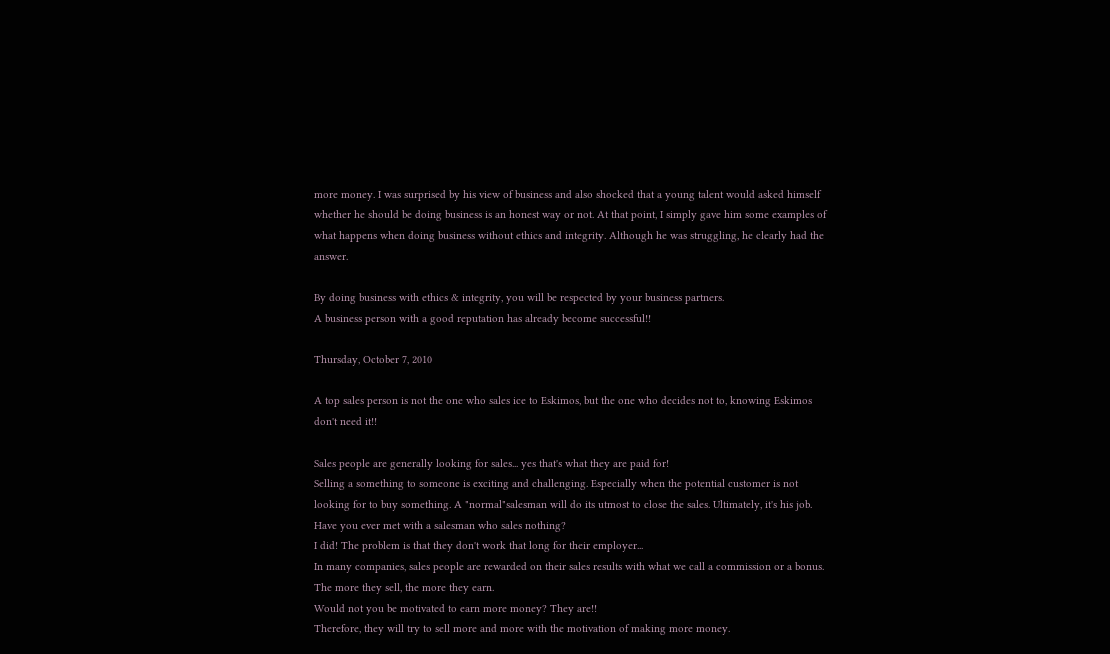more money. I was surprised by his view of business and also shocked that a young talent would asked himself whether he should be doing business is an honest way or not. At that point, I simply gave him some examples of what happens when doing business without ethics and integrity. Although he was struggling, he clearly had the answer.

By doing business with ethics & integrity, you will be respected by your business partners.
A business person with a good reputation has already become successful!!

Thursday, October 7, 2010

A top sales person is not the one who sales ice to Eskimos, but the one who decides not to, knowing Eskimos don't need it!!

Sales people are generally looking for sales... yes that's what they are paid for!
Selling a something to someone is exciting and challenging. Especially when the potential customer is not looking for to buy something. A "normal"salesman will do its utmost to close the sales. Ultimately, it's his job. Have you ever met with a salesman who sales nothing?
I did! The problem is that they don't work that long for their employer...
In many companies, sales people are rewarded on their sales results with what we call a commission or a bonus. The more they sell, the more they earn.
Would not you be motivated to earn more money? They are!!
Therefore, they will try to sell more and more with the motivation of making more money.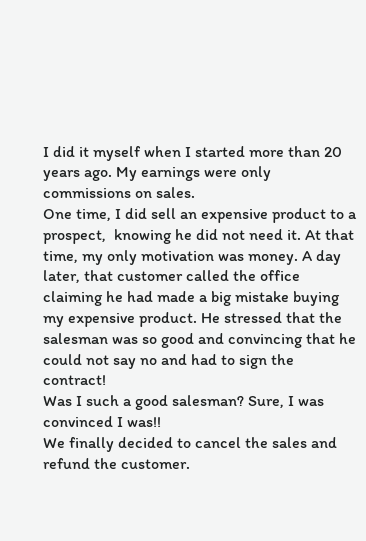I did it myself when I started more than 20 years ago. My earnings were only commissions on sales.
One time, I did sell an expensive product to a prospect,  knowing he did not need it. At that time, my only motivation was money. A day later, that customer called the office claiming he had made a big mistake buying my expensive product. He stressed that the salesman was so good and convincing that he could not say no and had to sign the contract!
Was I such a good salesman? Sure, I was convinced I was!!
We finally decided to cancel the sales and refund the customer.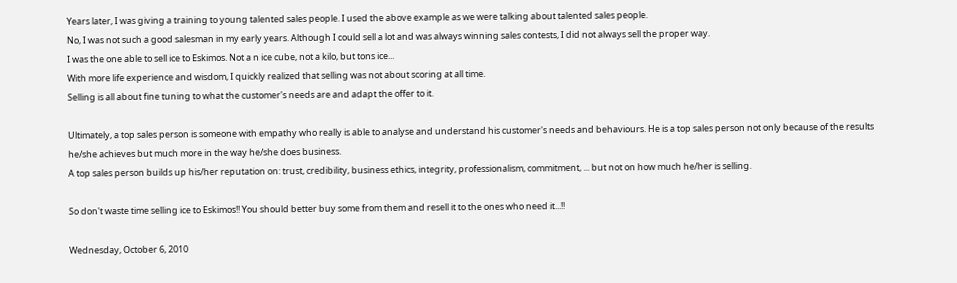Years later, I was giving a training to young talented sales people. I used the above example as we were talking about talented sales people.
No, I was not such a good salesman in my early years. Although I could sell a lot and was always winning sales contests, I did not always sell the proper way.
I was the one able to sell ice to Eskimos. Not a n ice cube, not a kilo, but tons ice...
With more life experience and wisdom, I quickly realized that selling was not about scoring at all time.
Selling is all about fine tuning to what the customer's needs are and adapt the offer to it.

Ultimately, a top sales person is someone with empathy who really is able to analyse and understand his customer's needs and behaviours. He is a top sales person not only because of the results he/she achieves but much more in the way he/she does business.
A top sales person builds up his/her reputation on: trust, credibility, business ethics, integrity, professionalism, commitment, ... but not on how much he/her is selling.

So don't waste time selling ice to Eskimos!! You should better buy some from them and resell it to the ones who need it...!!

Wednesday, October 6, 2010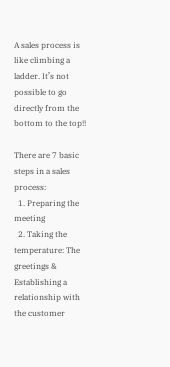A sales process is like climbing a ladder. It’s not possible to go directly from the bottom to the top!!

There are 7 basic steps in a sales process:
  1. Preparing the meeting
  2. Taking the temperature: The greetings & Establishing a relationship with the customer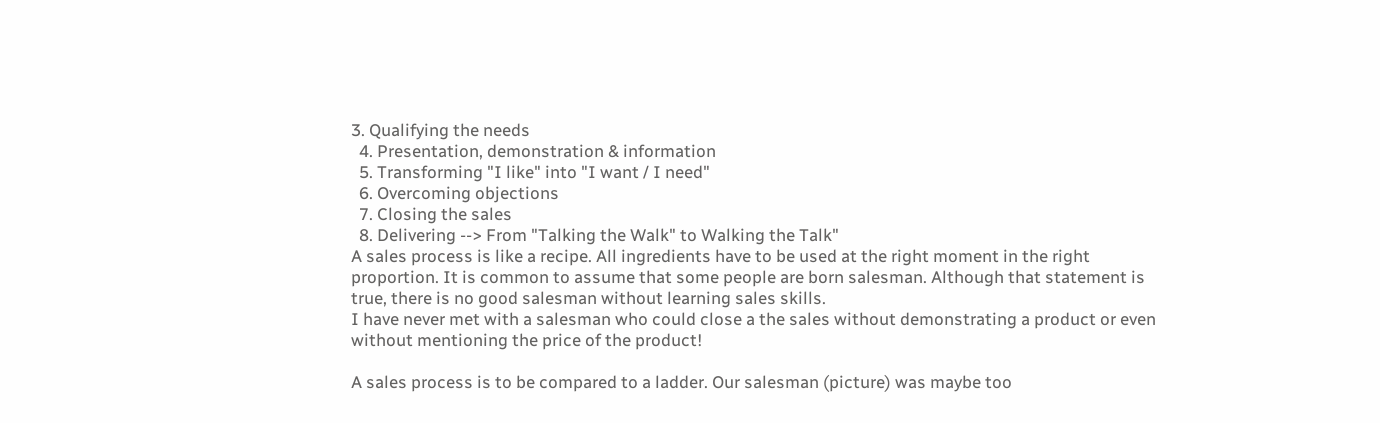3. Qualifying the needs
  4. Presentation, demonstration & information
  5. Transforming "I like" into "I want / I need"
  6. Overcoming objections
  7. Closing the sales
  8. Delivering --> From "Talking the Walk" to Walking the Talk"
A sales process is like a recipe. All ingredients have to be used at the right moment in the right proportion. It is common to assume that some people are born salesman. Although that statement is true, there is no good salesman without learning sales skills.
I have never met with a salesman who could close a the sales without demonstrating a product or even without mentioning the price of the product!

A sales process is to be compared to a ladder. Our salesman (picture) was maybe too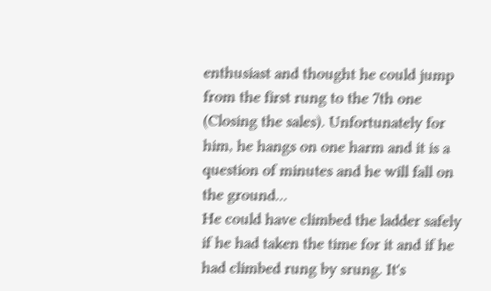enthusiast and thought he could jump from the first rung to the 7th one (Closing the sales). Unfortunately for him, he hangs on one harm and it is a question of minutes and he will fall on the ground...
He could have climbed the ladder safely if he had taken the time for it and if he had climbed rung by srung. It's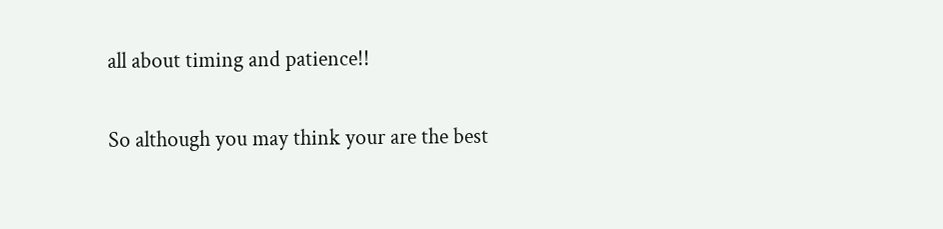all about timing and patience!!

So although you may think your are the best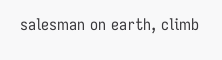salesman on earth, climb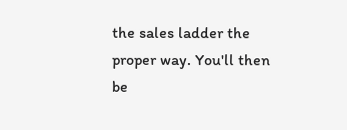the sales ladder the proper way. You'll then be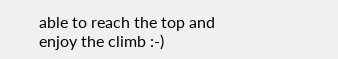able to reach the top and enjoy the climb :-)